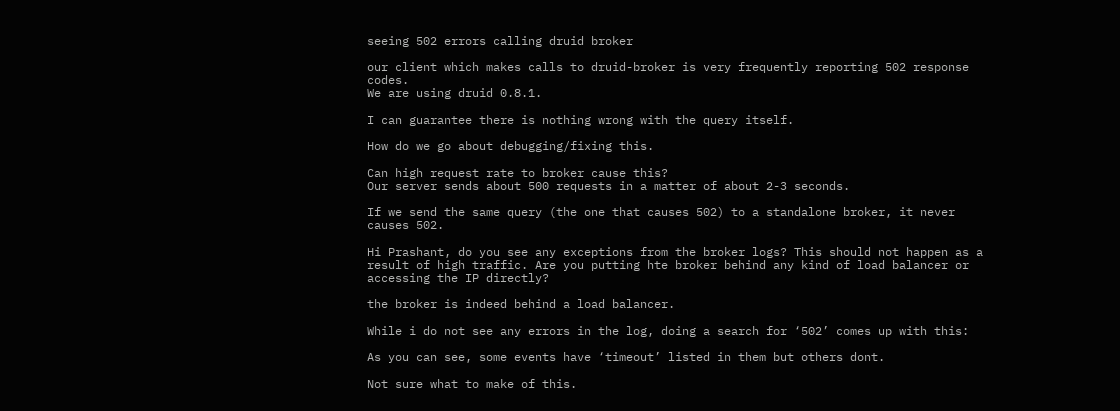seeing 502 errors calling druid broker

our client which makes calls to druid-broker is very frequently reporting 502 response codes.
We are using druid 0.8.1.

I can guarantee there is nothing wrong with the query itself.

How do we go about debugging/fixing this.

Can high request rate to broker cause this?
Our server sends about 500 requests in a matter of about 2-3 seconds.

If we send the same query (the one that causes 502) to a standalone broker, it never causes 502.

Hi Prashant, do you see any exceptions from the broker logs? This should not happen as a result of high traffic. Are you putting hte broker behind any kind of load balancer or accessing the IP directly?

the broker is indeed behind a load balancer.

While i do not see any errors in the log, doing a search for ‘502’ comes up with this:

As you can see, some events have ‘timeout’ listed in them but others dont.

Not sure what to make of this.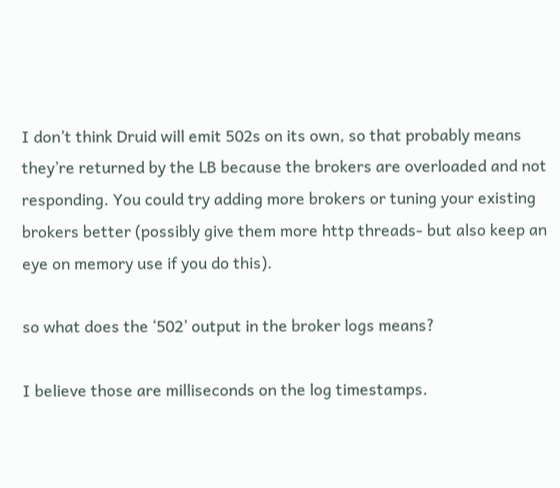I don’t think Druid will emit 502s on its own, so that probably means they’re returned by the LB because the brokers are overloaded and not responding. You could try adding more brokers or tuning your existing brokers better (possibly give them more http threads- but also keep an eye on memory use if you do this).

so what does the ‘502’ output in the broker logs means?

I believe those are milliseconds on the log timestamps.